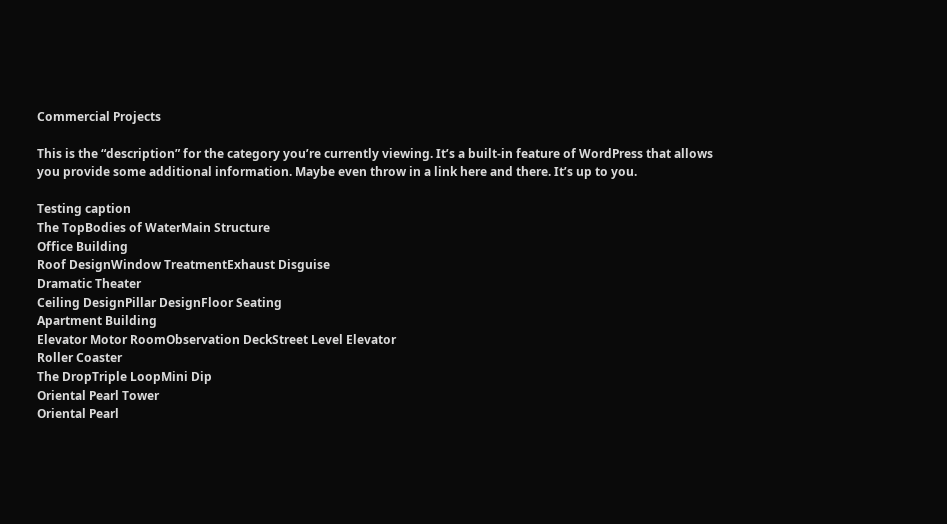Commercial Projects

This is the “description” for the category you’re currently viewing. It’s a built-in feature of WordPress that allows you provide some additional information. Maybe even throw in a link here and there. It’s up to you.

Testing caption
The TopBodies of WaterMain Structure
Office Building
Roof DesignWindow TreatmentExhaust Disguise
Dramatic Theater
Ceiling DesignPillar DesignFloor Seating
Apartment Building
Elevator Motor RoomObservation DeckStreet Level Elevator
Roller Coaster
The DropTriple LoopMini Dip
Oriental Pearl Tower
Oriental Pearl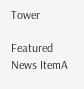Tower

Featured News ItemA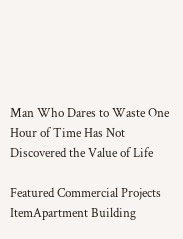Man Who Dares to Waste One Hour of Time Has Not Discovered the Value of Life

Featured Commercial Projects ItemApartment Building